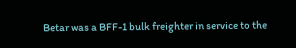Betar was a BFF-1 bulk freighter in service to the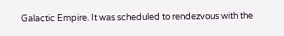Galactic Empire. It was scheduled to rendezvous with the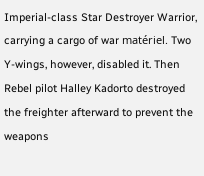Imperial-class Star Destroyer Warrior, carrying a cargo of war matériel. Two Y-wings, however, disabled it. Then Rebel pilot Halley Kadorto destroyed the freighter afterward to prevent the weapons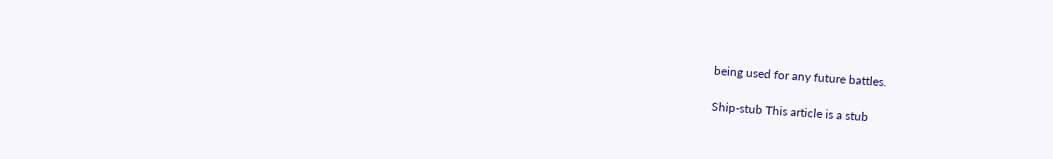being used for any future battles.

Ship-stub This article is a stub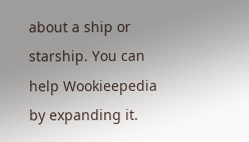about a ship or starship. You can help Wookieepedia by expanding it.